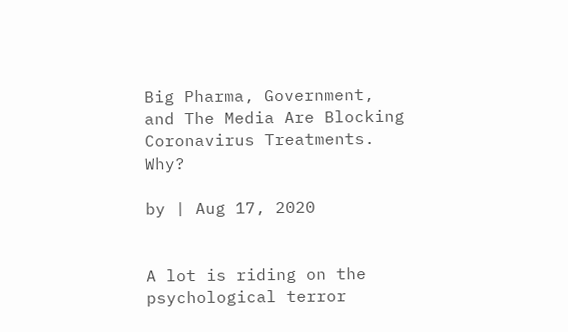Big Pharma, Government, and The Media Are Blocking Coronavirus Treatments. Why?

by | Aug 17, 2020


A lot is riding on the psychological terror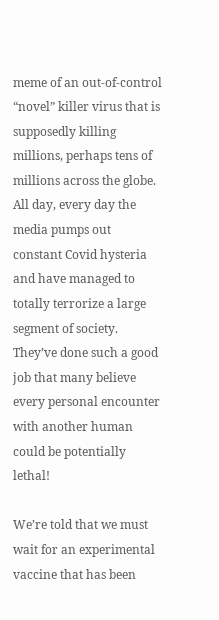meme of an out-of-control “novel” killer virus that is supposedly killing millions, perhaps tens of millions across the globe. All day, every day the media pumps out constant Covid hysteria and have managed to totally terrorize a large segment of society. They’ve done such a good job that many believe every personal encounter with another human could be potentially lethal!

We’re told that we must wait for an experimental vaccine that has been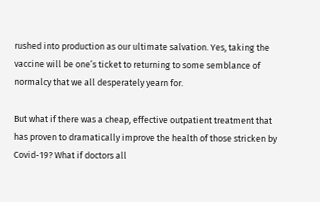rushed into production as our ultimate salvation. Yes, taking the vaccine will be one’s ticket to returning to some semblance of normalcy that we all desperately yearn for.

But what if there was a cheap, effective outpatient treatment that has proven to dramatically improve the health of those stricken by Covid-19? What if doctors all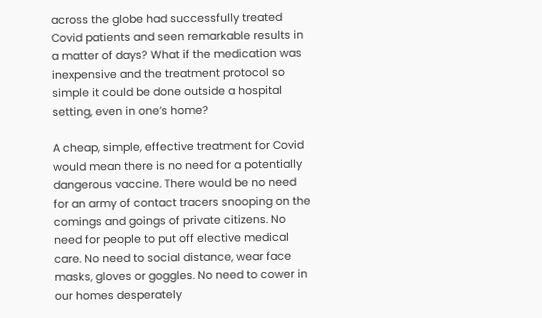across the globe had successfully treated Covid patients and seen remarkable results in a matter of days? What if the medication was inexpensive and the treatment protocol so simple it could be done outside a hospital setting, even in one’s home?

A cheap, simple, effective treatment for Covid would mean there is no need for a potentially dangerous vaccine. There would be no need for an army of contact tracers snooping on the comings and goings of private citizens. No need for people to put off elective medical care. No need to social distance, wear face masks, gloves or goggles. No need to cower in our homes desperately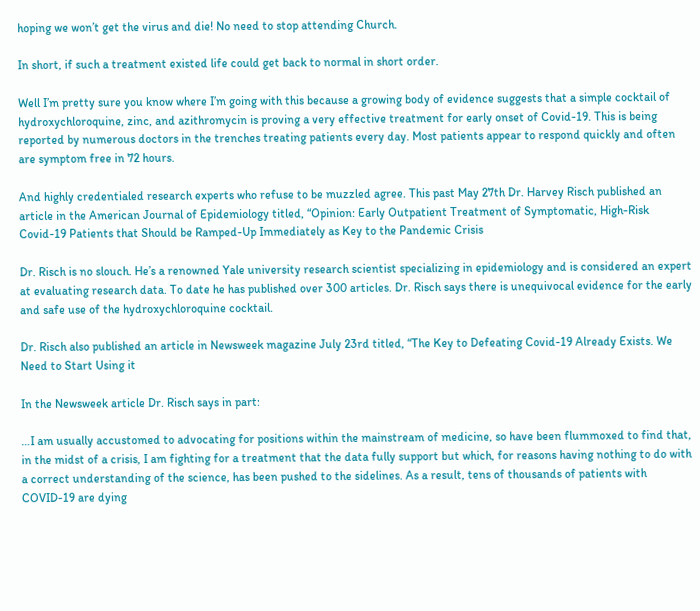hoping we won’t get the virus and die! No need to stop attending Church.

In short, if such a treatment existed life could get back to normal in short order.

Well I’m pretty sure you know where I’m going with this because a growing body of evidence suggests that a simple cocktail of hydroxychloroquine, zinc, and azithromycin is proving a very effective treatment for early onset of Covid-19. This is being reported by numerous doctors in the trenches treating patients every day. Most patients appear to respond quickly and often are symptom free in 72 hours.

And highly credentialed research experts who refuse to be muzzled agree. This past May 27th Dr. Harvey Risch published an article in the American Journal of Epidemiology titled, “Opinion: Early Outpatient Treatment of Symptomatic, High-Risk Covid-19 Patients that Should be Ramped-Up Immediately as Key to the Pandemic Crisis

Dr. Risch is no slouch. He’s a renowned Yale university research scientist specializing in epidemiology and is considered an expert at evaluating research data. To date he has published over 300 articles. Dr. Risch says there is unequivocal evidence for the early and safe use of the hydroxychloroquine cocktail.

Dr. Risch also published an article in Newsweek magazine July 23rd titled, “The Key to Defeating Covid-19 Already Exists. We Need to Start Using it

In the Newsweek article Dr. Risch says in part:

…I am usually accustomed to advocating for positions within the mainstream of medicine, so have been flummoxed to find that, in the midst of a crisis, I am fighting for a treatment that the data fully support but which, for reasons having nothing to do with a correct understanding of the science, has been pushed to the sidelines. As a result, tens of thousands of patients with COVID-19 are dying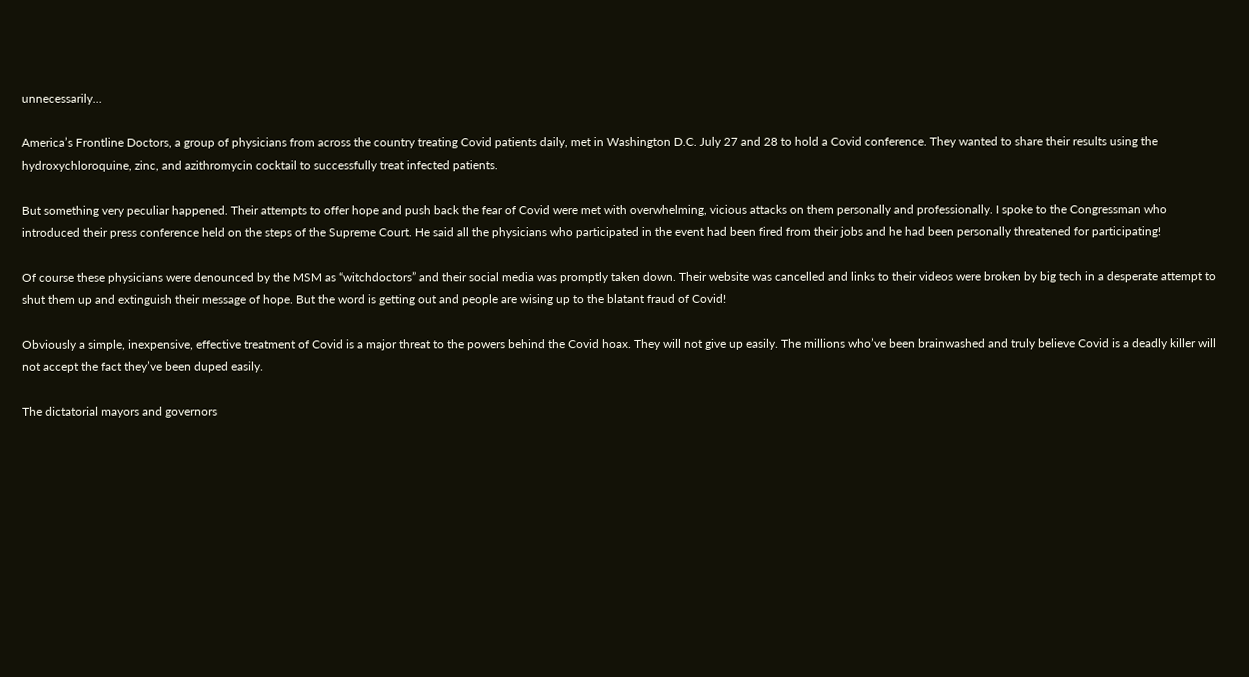unnecessarily…

America’s Frontline Doctors, a group of physicians from across the country treating Covid patients daily, met in Washington D.C. July 27 and 28 to hold a Covid conference. They wanted to share their results using the hydroxychloroquine, zinc, and azithromycin cocktail to successfully treat infected patients.

But something very peculiar happened. Their attempts to offer hope and push back the fear of Covid were met with overwhelming, vicious attacks on them personally and professionally. I spoke to the Congressman who introduced their press conference held on the steps of the Supreme Court. He said all the physicians who participated in the event had been fired from their jobs and he had been personally threatened for participating!

Of course these physicians were denounced by the MSM as “witchdoctors” and their social media was promptly taken down. Their website was cancelled and links to their videos were broken by big tech in a desperate attempt to shut them up and extinguish their message of hope. But the word is getting out and people are wising up to the blatant fraud of Covid!

Obviously a simple, inexpensive, effective treatment of Covid is a major threat to the powers behind the Covid hoax. They will not give up easily. The millions who’ve been brainwashed and truly believe Covid is a deadly killer will not accept the fact they’ve been duped easily.

The dictatorial mayors and governors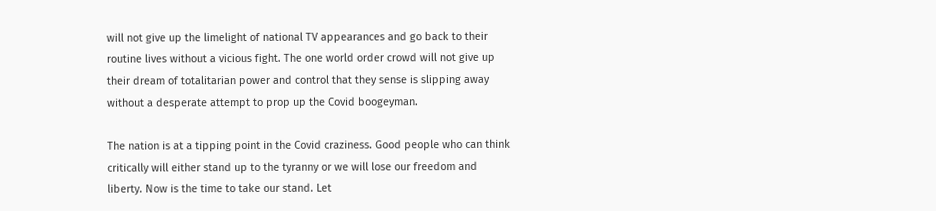will not give up the limelight of national TV appearances and go back to their routine lives without a vicious fight. The one world order crowd will not give up their dream of totalitarian power and control that they sense is slipping away without a desperate attempt to prop up the Covid boogeyman.

The nation is at a tipping point in the Covid craziness. Good people who can think critically will either stand up to the tyranny or we will lose our freedom and liberty. Now is the time to take our stand. Let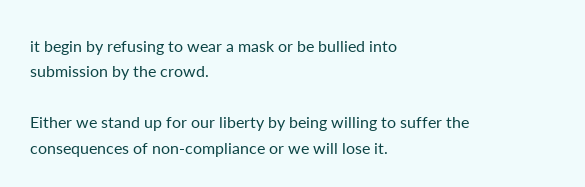it begin by refusing to wear a mask or be bullied into submission by the crowd.

Either we stand up for our liberty by being willing to suffer the consequences of non-compliance or we will lose it.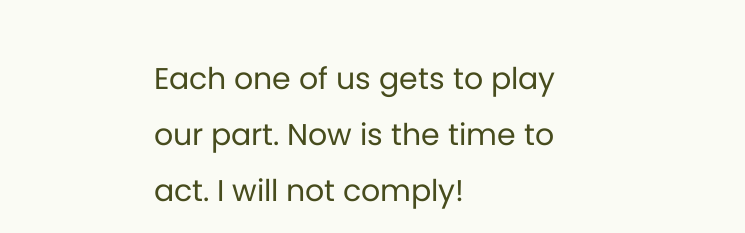Each one of us gets to play our part. Now is the time to act. I will not comply!